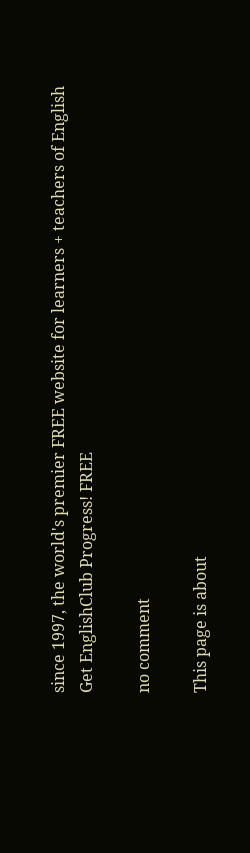since 1997, the world's premier FREE website for learners + teachers of English
Get EnglishClub Progress! FREE

no comment

This page is about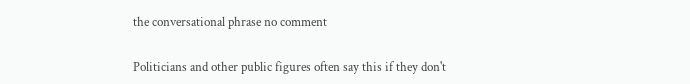the conversational phrase no comment


Politicians and other public figures often say this if they don't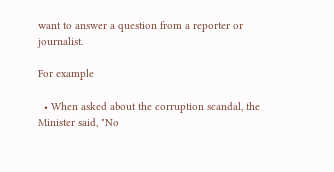want to answer a question from a reporter or journalist.

For example

  • When asked about the corruption scandal, the Minister said, "No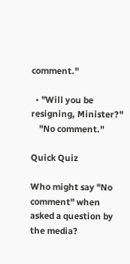comment."

  • "Will you be resigning, Minister?"
    "No comment."

Quick Quiz

Who might say "No comment" when asked a question by the media?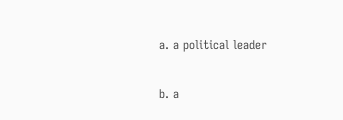a. a political leader

b. a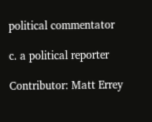political commentator

c. a political reporter

Contributor: Matt Errey